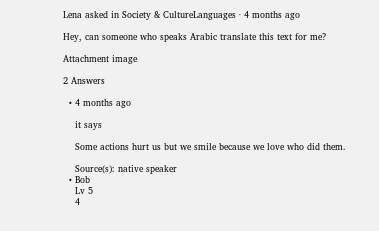Lena asked in Society & CultureLanguages · 4 months ago

Hey, can someone who speaks Arabic translate this text for me?

Attachment image

2 Answers

  • 4 months ago

    it says

    Some actions hurt us but we smile because we love who did them.

    Source(s): native speaker
  • Bob
    Lv 5
    4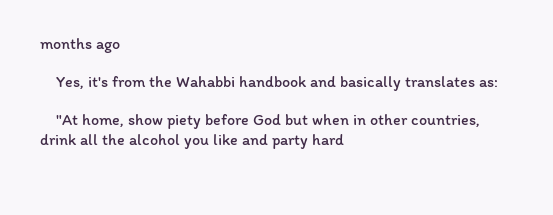months ago

    Yes, it's from the Wahabbi handbook and basically translates as:

    "At home, show piety before God but when in other countries, drink all the alcohol you like and party hard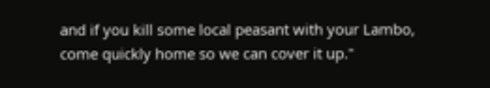and if you kill some local peasant with your Lambo, come quickly home so we can cover it up."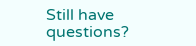Still have questions?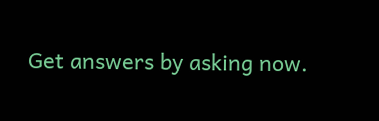Get answers by asking now.